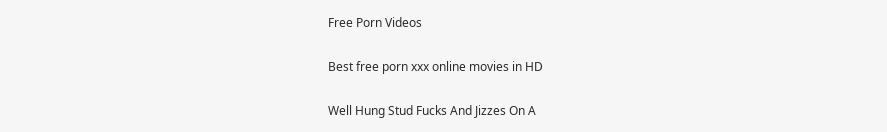Free Porn Videos

Best free porn xxx online movies in HD

Well Hung Stud Fucks And Jizzes On A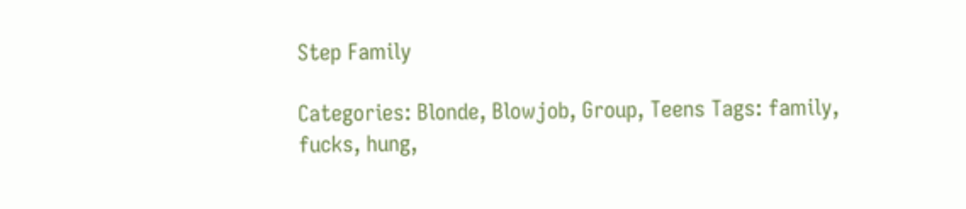Step Family

Categories: Blonde, Blowjob, Group, Teens Tags: family, fucks, hung,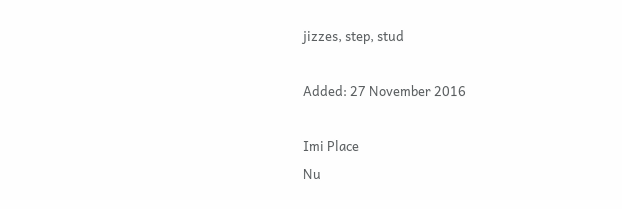jizzes, step, stud

Added: 27 November 2016

Imi Place
Nu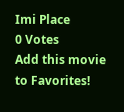Imi Place
0 Votes
Add this movie to Favorites!